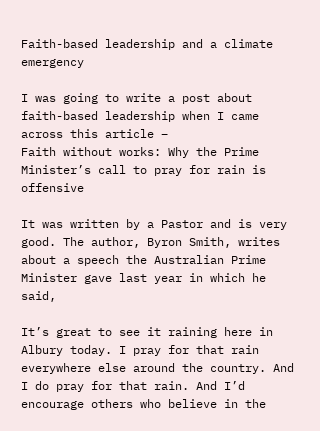Faith-based leadership and a climate emergency

I was going to write a post about faith-based leadership when I came across this article –
Faith without works: Why the Prime Minister’s call to pray for rain is offensive

It was written by a Pastor and is very good. The author, Byron Smith, writes about a speech the Australian Prime Minister gave last year in which he said,

It’s great to see it raining here in Albury today. I pray for that rain everywhere else around the country. And I do pray for that rain. And I’d encourage others who believe in the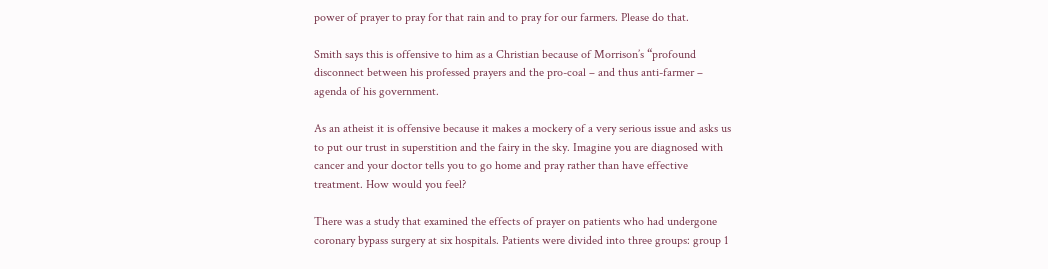power of prayer to pray for that rain and to pray for our farmers. Please do that.

Smith says this is offensive to him as a Christian because of Morrison’s “profound disconnect between his professed prayers and the pro-coal – and thus anti-farmer – agenda of his government.

As an atheist it is offensive because it makes a mockery of a very serious issue and asks us to put our trust in superstition and the fairy in the sky. Imagine you are diagnosed with cancer and your doctor tells you to go home and pray rather than have effective treatment. How would you feel?

There was a study that examined the effects of prayer on patients who had undergone coronary bypass surgery at six hospitals. Patients were divided into three groups: group 1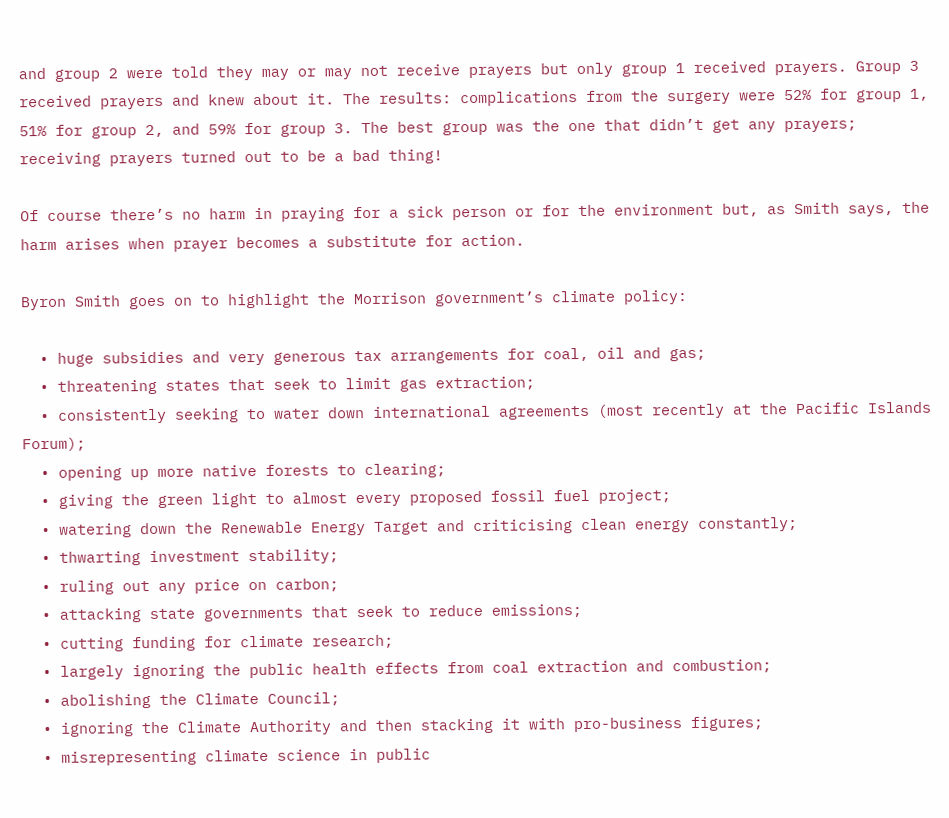and group 2 were told they may or may not receive prayers but only group 1 received prayers. Group 3 received prayers and knew about it. The results: complications from the surgery were 52% for group 1, 51% for group 2, and 59% for group 3. The best group was the one that didn’t get any prayers; receiving prayers turned out to be a bad thing!

Of course there’s no harm in praying for a sick person or for the environment but, as Smith says, the harm arises when prayer becomes a substitute for action.

Byron Smith goes on to highlight the Morrison government’s climate policy:

  • huge subsidies and very generous tax arrangements for coal, oil and gas;
  • threatening states that seek to limit gas extraction;
  • consistently seeking to water down international agreements (most recently at the Pacific Islands Forum);
  • opening up more native forests to clearing;
  • giving the green light to almost every proposed fossil fuel project;
  • watering down the Renewable Energy Target and criticising clean energy constantly;
  • thwarting investment stability;
  • ruling out any price on carbon;
  • attacking state governments that seek to reduce emissions;
  • cutting funding for climate research;
  • largely ignoring the public health effects from coal extraction and combustion;
  • abolishing the Climate Council;
  • ignoring the Climate Authority and then stacking it with pro-business figures;
  • misrepresenting climate science in public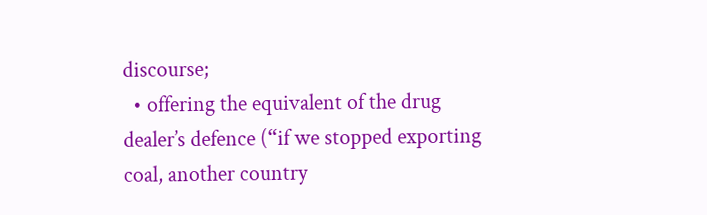discourse;
  • offering the equivalent of the drug dealer’s defence (“if we stopped exporting coal, another country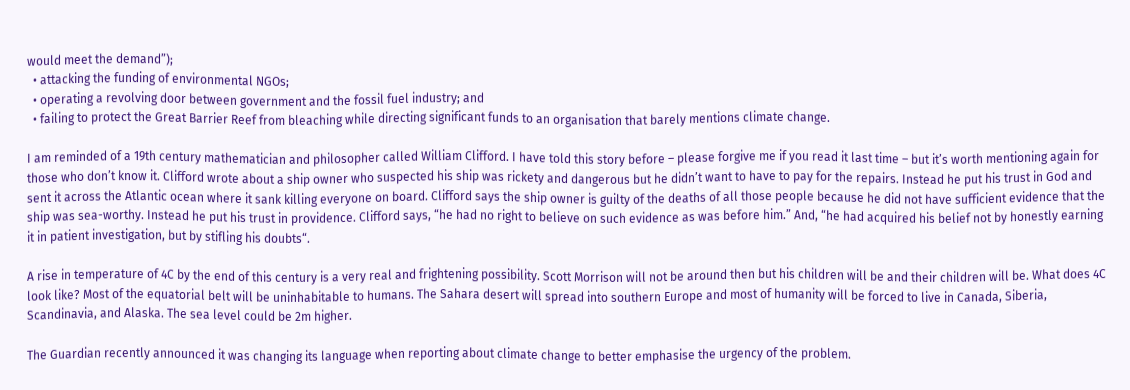would meet the demand”);
  • attacking the funding of environmental NGOs;
  • operating a revolving door between government and the fossil fuel industry; and
  • failing to protect the Great Barrier Reef from bleaching while directing significant funds to an organisation that barely mentions climate change.

I am reminded of a 19th century mathematician and philosopher called William Clifford. I have told this story before – please forgive me if you read it last time – but it’s worth mentioning again for those who don’t know it. Clifford wrote about a ship owner who suspected his ship was rickety and dangerous but he didn’t want to have to pay for the repairs. Instead he put his trust in God and sent it across the Atlantic ocean where it sank killing everyone on board. Clifford says the ship owner is guilty of the deaths of all those people because he did not have sufficient evidence that the ship was sea-worthy. Instead he put his trust in providence. Clifford says, “he had no right to believe on such evidence as was before him.” And, “he had acquired his belief not by honestly earning it in patient investigation, but by stifling his doubts“.

A rise in temperature of 4C by the end of this century is a very real and frightening possibility. Scott Morrison will not be around then but his children will be and their children will be. What does 4C look like? Most of the equatorial belt will be uninhabitable to humans. The Sahara desert will spread into southern Europe and most of humanity will be forced to live in Canada, Siberia, Scandinavia, and Alaska. The sea level could be 2m higher.

The Guardian recently announced it was changing its language when reporting about climate change to better emphasise the urgency of the problem.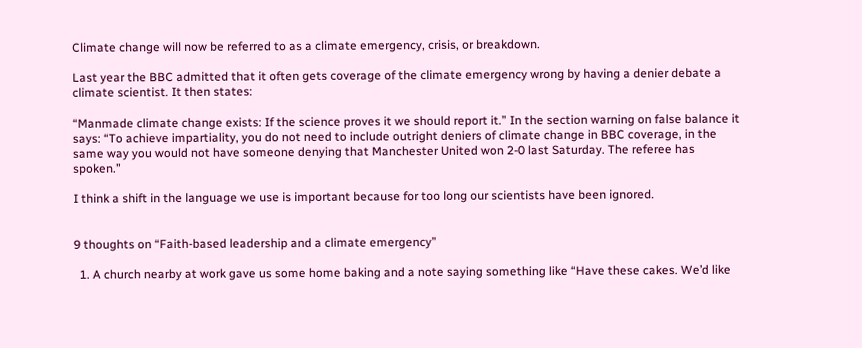Climate change will now be referred to as a climate emergency, crisis, or breakdown.

Last year the BBC admitted that it often gets coverage of the climate emergency wrong by having a denier debate a climate scientist. It then states:

“Manmade climate change exists: If the science proves it we should report it.” In the section warning on false balance it says: “To achieve impartiality, you do not need to include outright deniers of climate change in BBC coverage, in the same way you would not have someone denying that Manchester United won 2-0 last Saturday. The referee has spoken.”

I think a shift in the language we use is important because for too long our scientists have been ignored.


9 thoughts on “Faith-based leadership and a climate emergency”

  1. A church nearby at work gave us some home baking and a note saying something like “Have these cakes. We’d like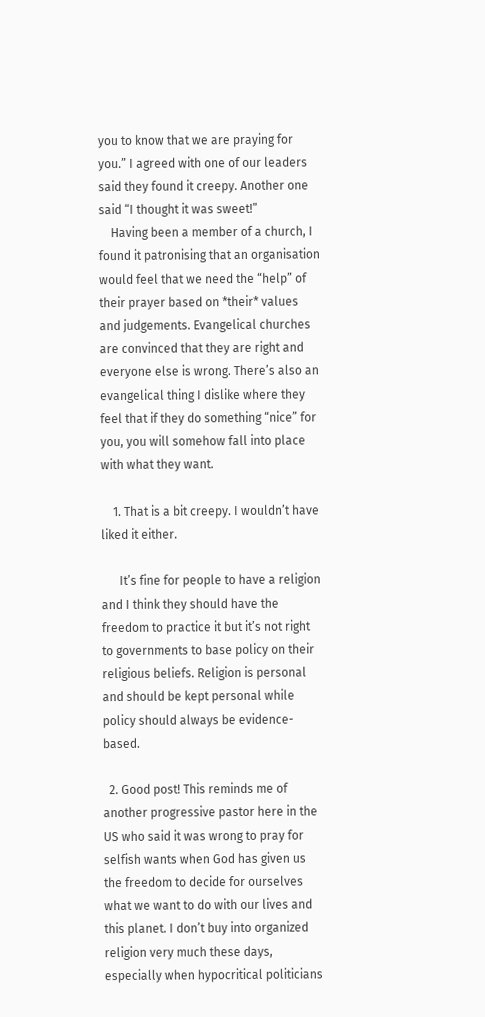you to know that we are praying for you.” I agreed with one of our leaders said they found it creepy. Another one said “I thought it was sweet!”
    Having been a member of a church, I found it patronising that an organisation would feel that we need the “help” of their prayer based on *their* values and judgements. Evangelical churches are convinced that they are right and everyone else is wrong. There’s also an evangelical thing I dislike where they feel that if they do something “nice” for you, you will somehow fall into place with what they want.

    1. That is a bit creepy. I wouldn’t have liked it either.

      It’s fine for people to have a religion and I think they should have the freedom to practice it but it’s not right to governments to base policy on their religious beliefs. Religion is personal and should be kept personal while policy should always be evidence-based.

  2. Good post! This reminds me of another progressive pastor here in the US who said it was wrong to pray for selfish wants when God has given us the freedom to decide for ourselves what we want to do with our lives and this planet. I don’t buy into organized religion very much these days, especially when hypocritical politicians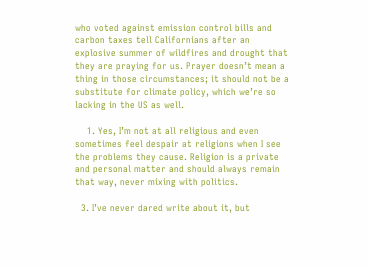who voted against emission control bills and carbon taxes tell Californians after an explosive summer of wildfires and drought that they are praying for us. Prayer doesn’t mean a thing in those circumstances; it should not be a substitute for climate policy, which we’re so lacking in the US as well.

    1. Yes, I’m not at all religious and even sometimes feel despair at religions when I see the problems they cause. Religion is a private and personal matter and should always remain that way, never mixing with politics.

  3. I’ve never dared write about it, but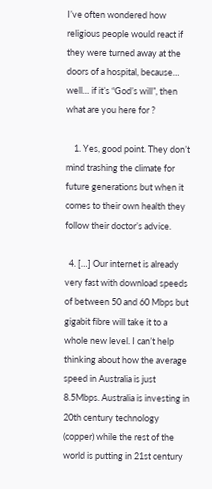I’ve often wondered how religious people would react if they were turned away at the doors of a hospital, because… well… if it’s “God’s will”, then what are you here for ?

    1. Yes, good point. They don’t mind trashing the climate for future generations but when it comes to their own health they follow their doctor’s advice.

  4. […] Our internet is already very fast with download speeds of between 50 and 60 Mbps but gigabit fibre will take it to a whole new level. I can’t help thinking about how the average speed in Australia is just 8.5Mbps. Australia is investing in 20th century technology (copper) while the rest of the world is putting in 21st century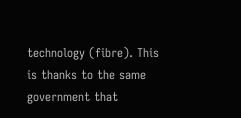technology (fibre). This is thanks to the same government that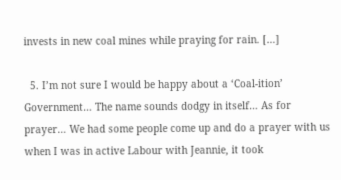invests in new coal mines while praying for rain. […]

  5. I’m not sure I would be happy about a ‘Coal-ition’ Government… The name sounds dodgy in itself… As for prayer… We had some people come up and do a prayer with us when I was in active Labour with Jeannie, it took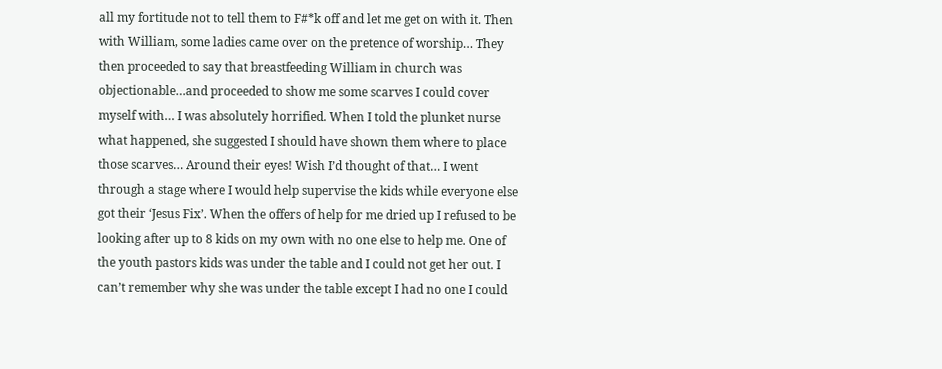all my fortitude not to tell them to F#*k off and let me get on with it. Then with William, some ladies came over on the pretence of worship… They then proceeded to say that breastfeeding William in church was objectionable…and proceeded to show me some scarves I could cover myself with… I was absolutely horrified. When I told the plunket nurse what happened, she suggested I should have shown them where to place those scarves… Around their eyes! Wish I’d thought of that… I went through a stage where I would help supervise the kids while everyone else got their ‘Jesus Fix’. When the offers of help for me dried up I refused to be looking after up to 8 kids on my own with no one else to help me. One of the youth pastors kids was under the table and I could not get her out. I can’t remember why she was under the table except I had no one I could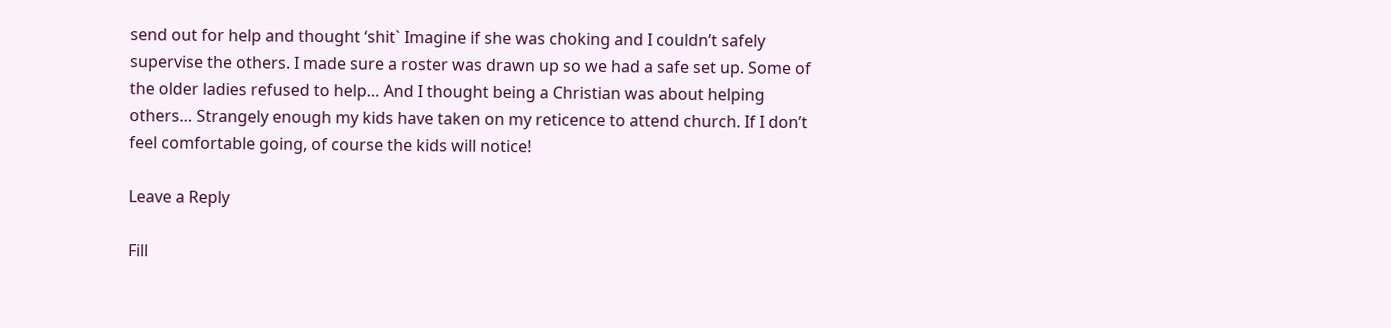send out for help and thought ‘shit` Imagine if she was choking and I couldn’t safely supervise the others. I made sure a roster was drawn up so we had a safe set up. Some of the older ladies refused to help… And I thought being a Christian was about helping others… Strangely enough my kids have taken on my reticence to attend church. If I don’t feel comfortable going, of course the kids will notice!

Leave a Reply

Fill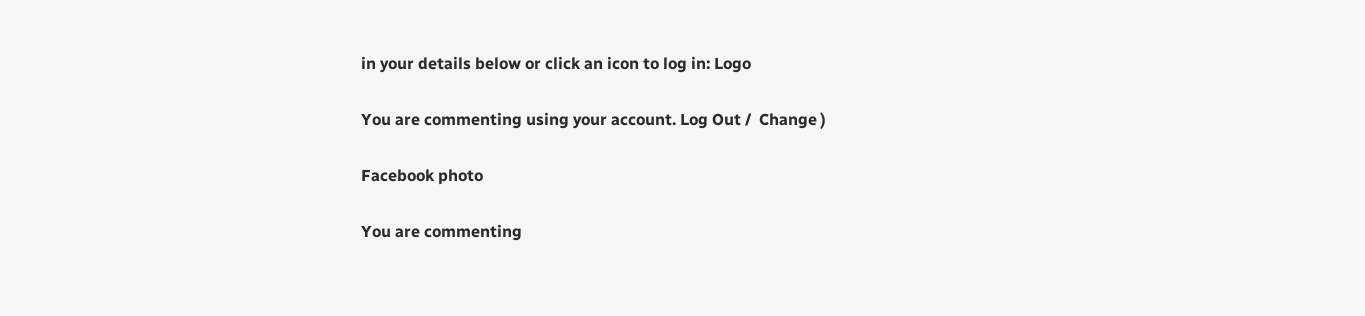in your details below or click an icon to log in: Logo

You are commenting using your account. Log Out /  Change )

Facebook photo

You are commenting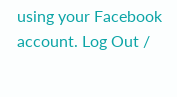using your Facebook account. Log Out /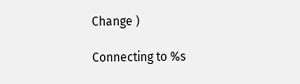Change )

Connecting to %s